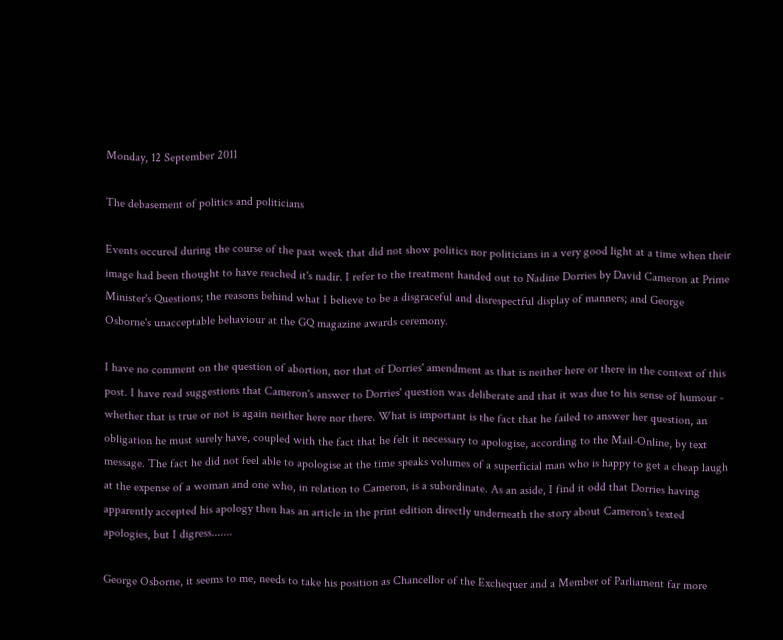Monday, 12 September 2011

The debasement of politics and politicians

Events occured during the course of the past week that did not show politics nor politicians in a very good light at a time when their image had been thought to have reached it's nadir. I refer to the treatment handed out to Nadine Dorries by David Cameron at Prime Minister's Questions; the reasons behind what I believe to be a disgraceful and disrespectful display of manners; and George Osborne's unacceptable behaviour at the GQ magazine awards ceremony.

I have no comment on the question of abortion, nor that of Dorries' amendment as that is neither here or there in the context of this post. I have read suggestions that Cameron's answer to Dorries' question was deliberate and that it was due to his sense of humour - whether that is true or not is again neither here nor there. What is important is the fact that he failed to answer her question, an obligation he must surely have, coupled with the fact that he felt it necessary to apologise, according to the Mail-Online, by text message. The fact he did not feel able to apologise at the time speaks volumes of a superficial man who is happy to get a cheap laugh at the expense of a woman and one who, in relation to Cameron, is a subordinate. As an aside, I find it odd that Dorries having apparently accepted his apology then has an article in the print edition directly underneath the story about Cameron's texted apologies, but I digress.......

George Osborne, it seems to me, needs to take his position as Chancellor of the Exchequer and a Member of Parliament far more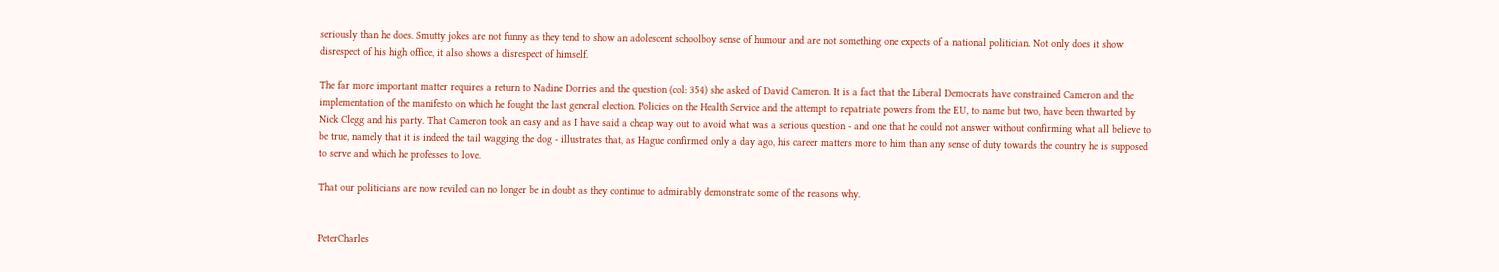seriously than he does. Smutty jokes are not funny as they tend to show an adolescent schoolboy sense of humour and are not something one expects of a national politician. Not only does it show disrespect of his high office, it also shows a disrespect of himself.

The far more important matter requires a return to Nadine Dorries and the question (col: 354) she asked of David Cameron. It is a fact that the Liberal Democrats have constrained Cameron and the implementation of the manifesto on which he fought the last general election. Policies on the Health Service and the attempt to repatriate powers from the EU, to name but two, have been thwarted by Nick Clegg and his party. That Cameron took an easy and as I have said a cheap way out to avoid what was a serious question - and one that he could not answer without confirming what all believe to be true, namely that it is indeed the tail wagging the dog - illustrates that, as Hague confirmed only a day ago, his career matters more to him than any sense of duty towards the country he is supposed to serve and which he professes to love.

That our politicians are now reviled can no longer be in doubt as they continue to admirably demonstrate some of the reasons why.


PeterCharles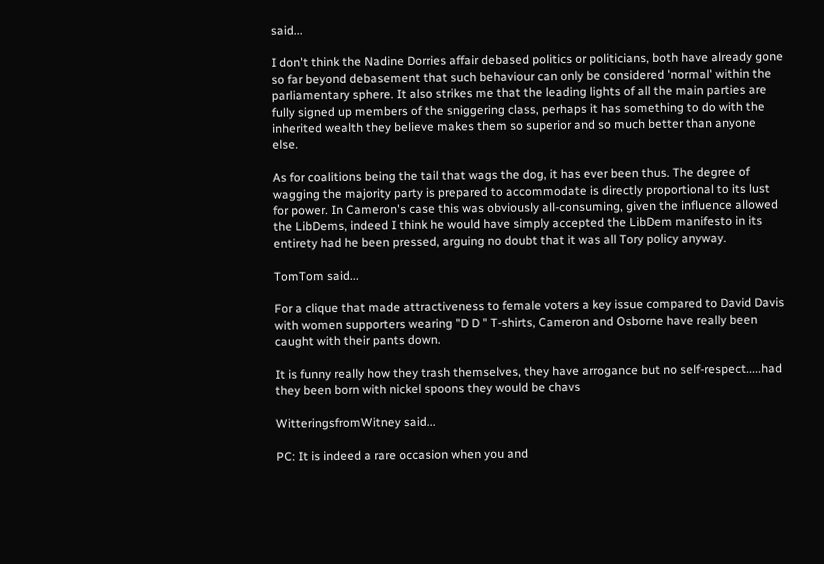said...

I don't think the Nadine Dorries affair debased politics or politicians, both have already gone so far beyond debasement that such behaviour can only be considered 'normal' within the parliamentary sphere. It also strikes me that the leading lights of all the main parties are fully signed up members of the sniggering class, perhaps it has something to do with the inherited wealth they believe makes them so superior and so much better than anyone else.

As for coalitions being the tail that wags the dog, it has ever been thus. The degree of wagging the majority party is prepared to accommodate is directly proportional to its lust for power. In Cameron's case this was obviously all-consuming, given the influence allowed the LibDems, indeed I think he would have simply accepted the LibDem manifesto in its entirety had he been pressed, arguing no doubt that it was all Tory policy anyway.

TomTom said...

For a clique that made attractiveness to female voters a key issue compared to David Davis with women supporters wearing "D D " T-shirts, Cameron and Osborne have really been caught with their pants down.

It is funny really how they trash themselves, they have arrogance but no self-respect.....had they been born with nickel spoons they would be chavs

WitteringsfromWitney said...

PC: It is indeed a rare occasion when you and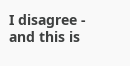I disagree - and this is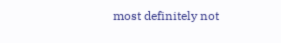most definitely not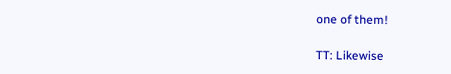one of them!

TT: Likewise